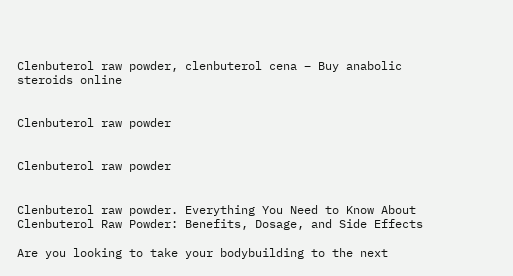Clenbuterol raw powder, clenbuterol cena – Buy anabolic steroids online


Clenbuterol raw powder


Clenbuterol raw powder


Clenbuterol raw powder. Everything You Need to Know About Clenbuterol Raw Powder: Benefits, Dosage, and Side Effects

Are you looking to take your bodybuilding to the next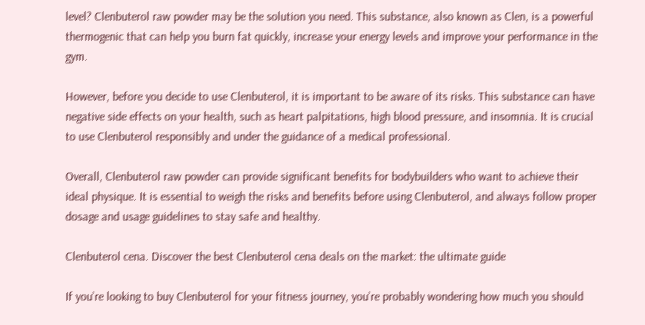level? Clenbuterol raw powder may be the solution you need. This substance, also known as Clen, is a powerful thermogenic that can help you burn fat quickly, increase your energy levels and improve your performance in the gym.

However, before you decide to use Clenbuterol, it is important to be aware of its risks. This substance can have negative side effects on your health, such as heart palpitations, high blood pressure, and insomnia. It is crucial to use Clenbuterol responsibly and under the guidance of a medical professional.

Overall, Clenbuterol raw powder can provide significant benefits for bodybuilders who want to achieve their ideal physique. It is essential to weigh the risks and benefits before using Clenbuterol, and always follow proper dosage and usage guidelines to stay safe and healthy.

Clenbuterol cena. Discover the best Clenbuterol cena deals on the market: the ultimate guide

If you’re looking to buy Clenbuterol for your fitness journey, you’re probably wondering how much you should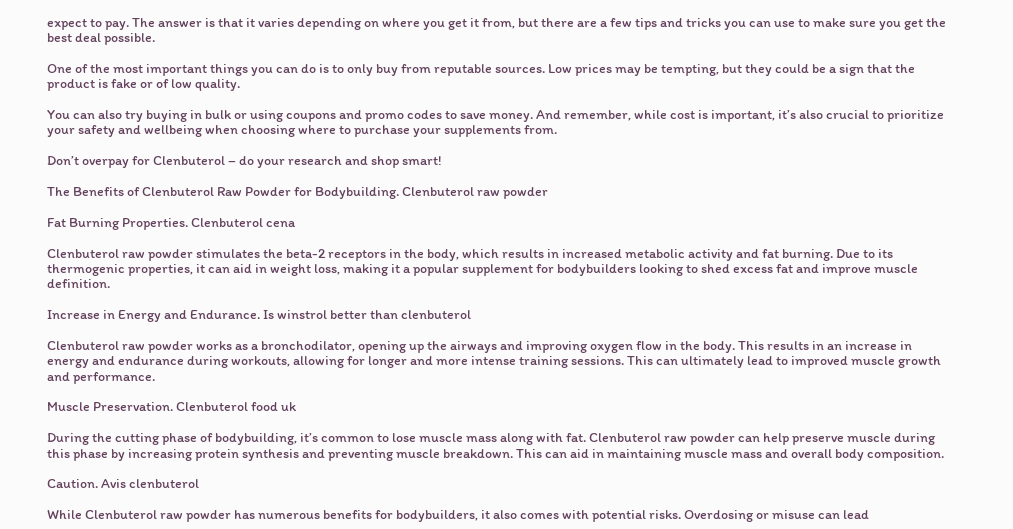expect to pay. The answer is that it varies depending on where you get it from, but there are a few tips and tricks you can use to make sure you get the best deal possible.

One of the most important things you can do is to only buy from reputable sources. Low prices may be tempting, but they could be a sign that the product is fake or of low quality.

You can also try buying in bulk or using coupons and promo codes to save money. And remember, while cost is important, it’s also crucial to prioritize your safety and wellbeing when choosing where to purchase your supplements from.

Don’t overpay for Clenbuterol – do your research and shop smart!

The Benefits of Clenbuterol Raw Powder for Bodybuilding. Clenbuterol raw powder

Fat Burning Properties. Clenbuterol cena

Clenbuterol raw powder stimulates the beta-2 receptors in the body, which results in increased metabolic activity and fat burning. Due to its thermogenic properties, it can aid in weight loss, making it a popular supplement for bodybuilders looking to shed excess fat and improve muscle definition.

Increase in Energy and Endurance. Is winstrol better than clenbuterol

Clenbuterol raw powder works as a bronchodilator, opening up the airways and improving oxygen flow in the body. This results in an increase in energy and endurance during workouts, allowing for longer and more intense training sessions. This can ultimately lead to improved muscle growth and performance.

Muscle Preservation. Clenbuterol food uk

During the cutting phase of bodybuilding, it’s common to lose muscle mass along with fat. Clenbuterol raw powder can help preserve muscle during this phase by increasing protein synthesis and preventing muscle breakdown. This can aid in maintaining muscle mass and overall body composition.

Caution. Avis clenbuterol

While Clenbuterol raw powder has numerous benefits for bodybuilders, it also comes with potential risks. Overdosing or misuse can lead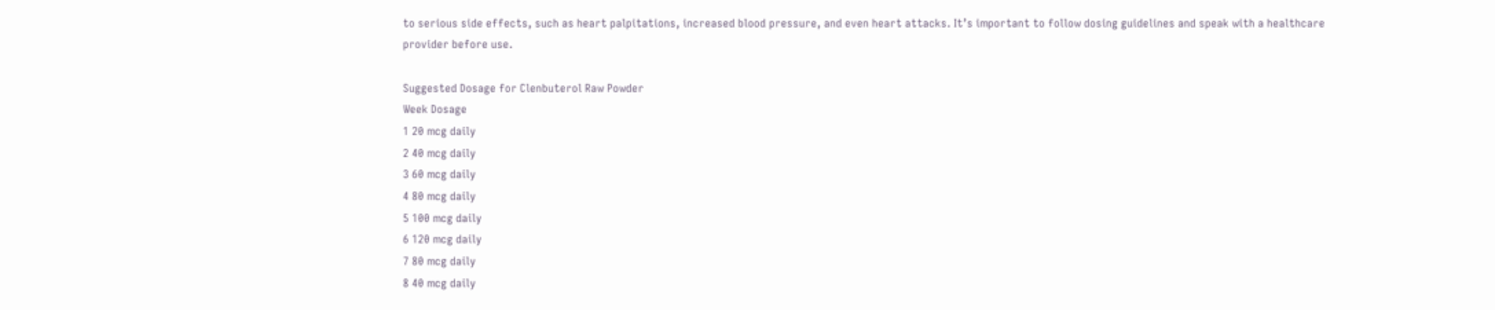to serious side effects, such as heart palpitations, increased blood pressure, and even heart attacks. It’s important to follow dosing guidelines and speak with a healthcare provider before use.

Suggested Dosage for Clenbuterol Raw Powder
Week Dosage
1 20 mcg daily
2 40 mcg daily
3 60 mcg daily
4 80 mcg daily
5 100 mcg daily
6 120 mcg daily
7 80 mcg daily
8 40 mcg daily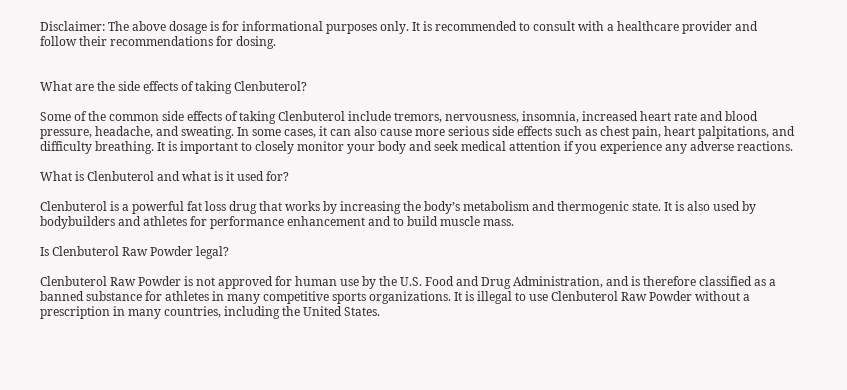Disclaimer: The above dosage is for informational purposes only. It is recommended to consult with a healthcare provider and follow their recommendations for dosing.


What are the side effects of taking Clenbuterol?

Some of the common side effects of taking Clenbuterol include tremors, nervousness, insomnia, increased heart rate and blood pressure, headache, and sweating. In some cases, it can also cause more serious side effects such as chest pain, heart palpitations, and difficulty breathing. It is important to closely monitor your body and seek medical attention if you experience any adverse reactions.

What is Clenbuterol and what is it used for?

Clenbuterol is a powerful fat loss drug that works by increasing the body’s metabolism and thermogenic state. It is also used by bodybuilders and athletes for performance enhancement and to build muscle mass.

Is Clenbuterol Raw Powder legal?

Clenbuterol Raw Powder is not approved for human use by the U.S. Food and Drug Administration, and is therefore classified as a banned substance for athletes in many competitive sports organizations. It is illegal to use Clenbuterol Raw Powder without a prescription in many countries, including the United States.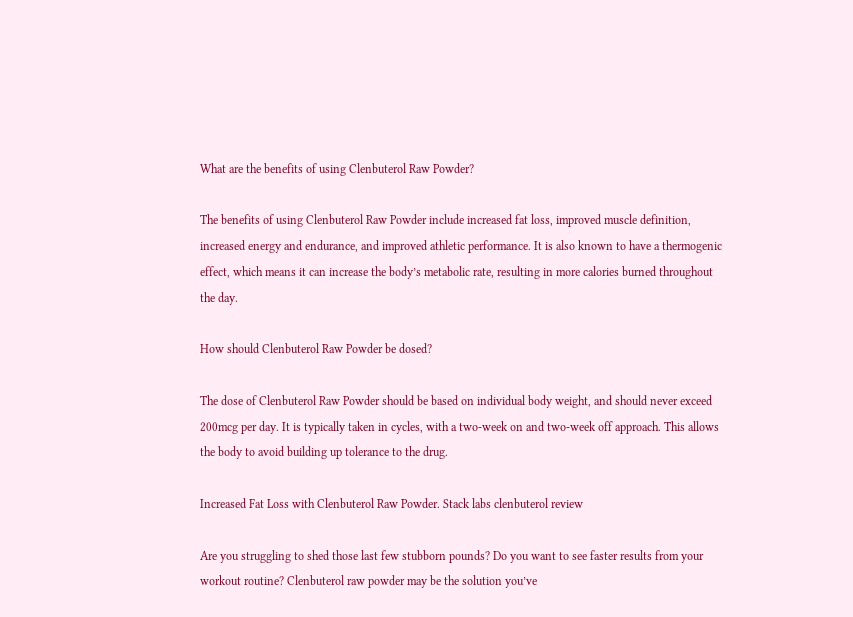What are the benefits of using Clenbuterol Raw Powder?

The benefits of using Clenbuterol Raw Powder include increased fat loss, improved muscle definition, increased energy and endurance, and improved athletic performance. It is also known to have a thermogenic effect, which means it can increase the body’s metabolic rate, resulting in more calories burned throughout the day.

How should Clenbuterol Raw Powder be dosed?

The dose of Clenbuterol Raw Powder should be based on individual body weight, and should never exceed 200mcg per day. It is typically taken in cycles, with a two-week on and two-week off approach. This allows the body to avoid building up tolerance to the drug.

Increased Fat Loss with Clenbuterol Raw Powder. Stack labs clenbuterol review

Are you struggling to shed those last few stubborn pounds? Do you want to see faster results from your workout routine? Clenbuterol raw powder may be the solution you’ve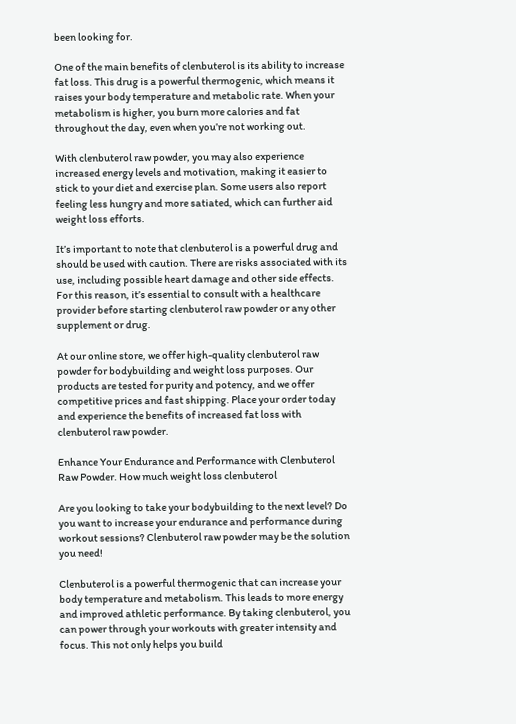been looking for.

One of the main benefits of clenbuterol is its ability to increase fat loss. This drug is a powerful thermogenic, which means it raises your body temperature and metabolic rate. When your metabolism is higher, you burn more calories and fat throughout the day, even when you’re not working out.

With clenbuterol raw powder, you may also experience increased energy levels and motivation, making it easier to stick to your diet and exercise plan. Some users also report feeling less hungry and more satiated, which can further aid weight loss efforts.

It’s important to note that clenbuterol is a powerful drug and should be used with caution. There are risks associated with its use, including possible heart damage and other side effects. For this reason, it’s essential to consult with a healthcare provider before starting clenbuterol raw powder or any other supplement or drug.

At our online store, we offer high-quality clenbuterol raw powder for bodybuilding and weight loss purposes. Our products are tested for purity and potency, and we offer competitive prices and fast shipping. Place your order today and experience the benefits of increased fat loss with clenbuterol raw powder.

Enhance Your Endurance and Performance with Clenbuterol Raw Powder. How much weight loss clenbuterol

Are you looking to take your bodybuilding to the next level? Do you want to increase your endurance and performance during workout sessions? Clenbuterol raw powder may be the solution you need!

Clenbuterol is a powerful thermogenic that can increase your body temperature and metabolism. This leads to more energy and improved athletic performance. By taking clenbuterol, you can power through your workouts with greater intensity and focus. This not only helps you build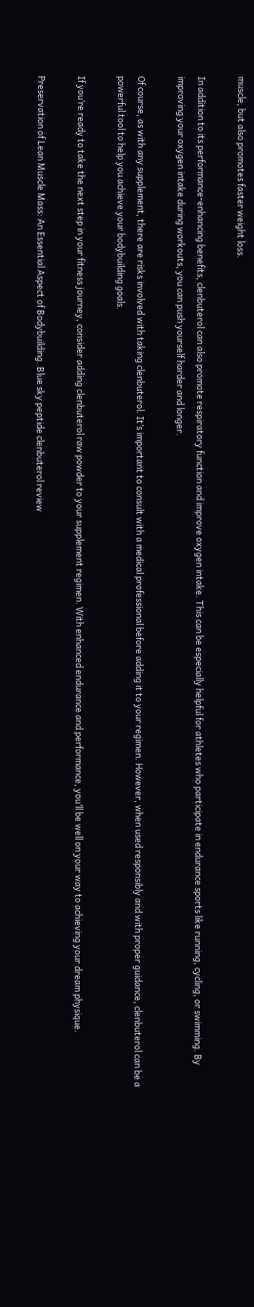muscle, but also promotes faster weight loss.

In addition to its performance-enhancing benefits, clenbuterol can also promote respiratory function and improve oxygen intake. This can be especially helpful for athletes who participate in endurance sports like running, cycling, or swimming. By improving your oxygen intake during workouts, you can push yourself harder and longer.

Of course, as with any supplement, there are risks involved with taking clenbuterol. It’s important to consult with a medical professional before adding it to your regimen. However, when used responsibly and with proper guidance, clenbuterol can be a powerful tool to help you achieve your bodybuilding goals.

If you’re ready to take the next step in your fitness journey, consider adding clenbuterol raw powder to your supplement regimen. With enhanced endurance and performance, you’ll be well on your way to achieving your dream physique.

Preservation of Lean Muscle Mass: An Essential Aspect of Bodybuilding. Blue sky peptide clenbuterol review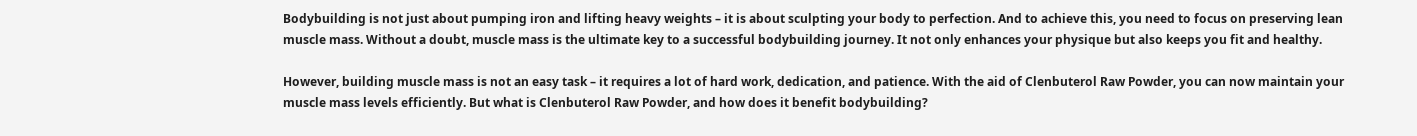Bodybuilding is not just about pumping iron and lifting heavy weights – it is about sculpting your body to perfection. And to achieve this, you need to focus on preserving lean muscle mass. Without a doubt, muscle mass is the ultimate key to a successful bodybuilding journey. It not only enhances your physique but also keeps you fit and healthy.

However, building muscle mass is not an easy task – it requires a lot of hard work, dedication, and patience. With the aid of Clenbuterol Raw Powder, you can now maintain your muscle mass levels efficiently. But what is Clenbuterol Raw Powder, and how does it benefit bodybuilding?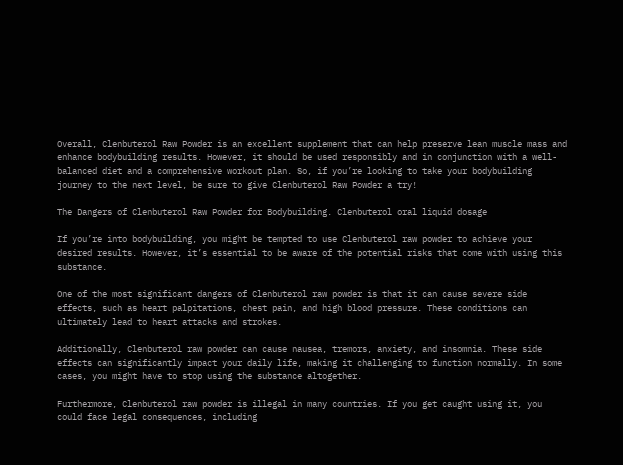Overall, Clenbuterol Raw Powder is an excellent supplement that can help preserve lean muscle mass and enhance bodybuilding results. However, it should be used responsibly and in conjunction with a well-balanced diet and a comprehensive workout plan. So, if you’re looking to take your bodybuilding journey to the next level, be sure to give Clenbuterol Raw Powder a try!

The Dangers of Clenbuterol Raw Powder for Bodybuilding. Clenbuterol oral liquid dosage

If you’re into bodybuilding, you might be tempted to use Clenbuterol raw powder to achieve your desired results. However, it’s essential to be aware of the potential risks that come with using this substance.

One of the most significant dangers of Clenbuterol raw powder is that it can cause severe side effects, such as heart palpitations, chest pain, and high blood pressure. These conditions can ultimately lead to heart attacks and strokes.

Additionally, Clenbuterol raw powder can cause nausea, tremors, anxiety, and insomnia. These side effects can significantly impact your daily life, making it challenging to function normally. In some cases, you might have to stop using the substance altogether.

Furthermore, Clenbuterol raw powder is illegal in many countries. If you get caught using it, you could face legal consequences, including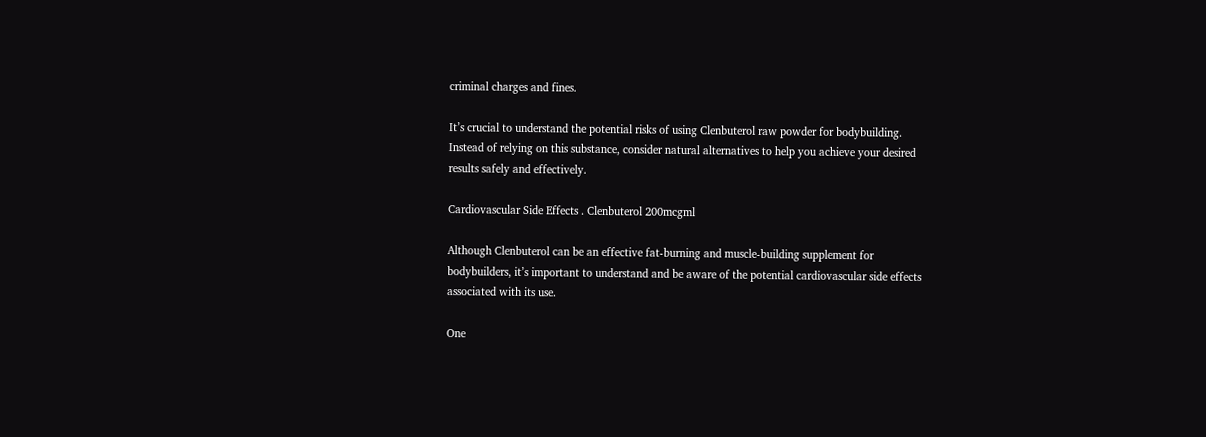criminal charges and fines.

It’s crucial to understand the potential risks of using Clenbuterol raw powder for bodybuilding. Instead of relying on this substance, consider natural alternatives to help you achieve your desired results safely and effectively.

Cardiovascular Side Effects . Clenbuterol 200mcgml

Although Clenbuterol can be an effective fat-burning and muscle-building supplement for bodybuilders, it’s important to understand and be aware of the potential cardiovascular side effects associated with its use.

One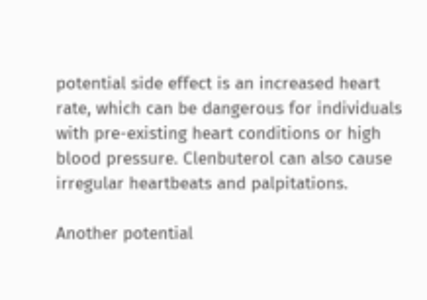potential side effect is an increased heart rate, which can be dangerous for individuals with pre-existing heart conditions or high blood pressure. Clenbuterol can also cause irregular heartbeats and palpitations.

Another potential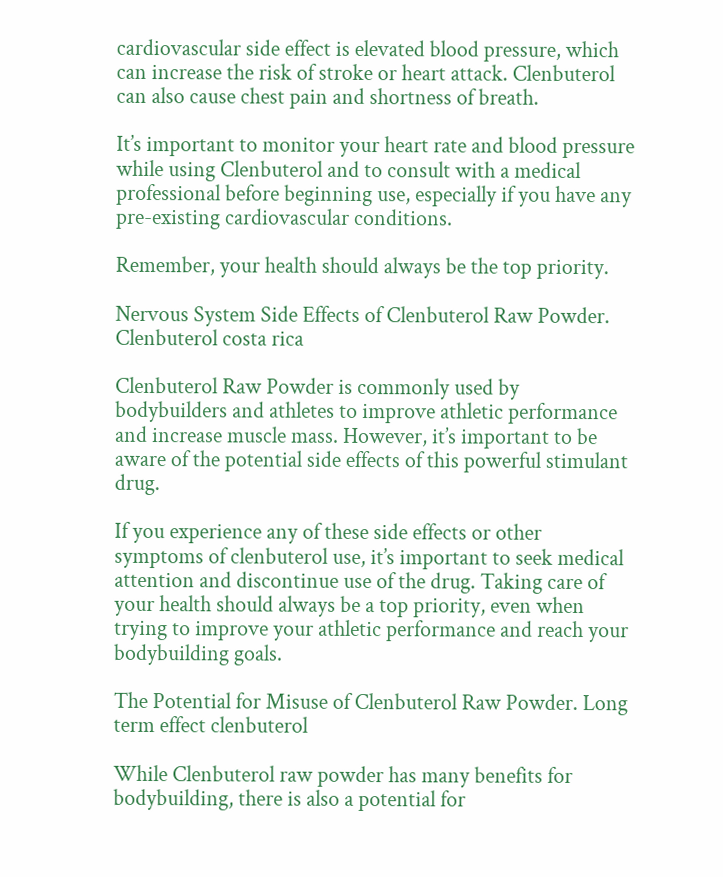cardiovascular side effect is elevated blood pressure, which can increase the risk of stroke or heart attack. Clenbuterol can also cause chest pain and shortness of breath.

It’s important to monitor your heart rate and blood pressure while using Clenbuterol and to consult with a medical professional before beginning use, especially if you have any pre-existing cardiovascular conditions.

Remember, your health should always be the top priority.

Nervous System Side Effects of Clenbuterol Raw Powder. Clenbuterol costa rica

Clenbuterol Raw Powder is commonly used by bodybuilders and athletes to improve athletic performance and increase muscle mass. However, it’s important to be aware of the potential side effects of this powerful stimulant drug.

If you experience any of these side effects or other symptoms of clenbuterol use, it’s important to seek medical attention and discontinue use of the drug. Taking care of your health should always be a top priority, even when trying to improve your athletic performance and reach your bodybuilding goals.

The Potential for Misuse of Clenbuterol Raw Powder. Long term effect clenbuterol

While Clenbuterol raw powder has many benefits for bodybuilding, there is also a potential for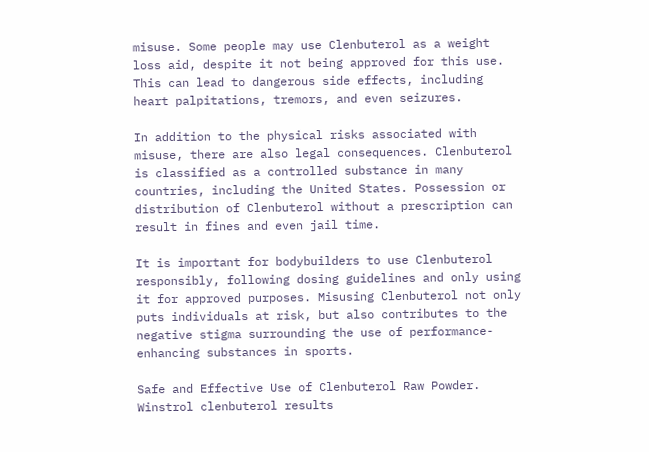misuse. Some people may use Clenbuterol as a weight loss aid, despite it not being approved for this use. This can lead to dangerous side effects, including heart palpitations, tremors, and even seizures.

In addition to the physical risks associated with misuse, there are also legal consequences. Clenbuterol is classified as a controlled substance in many countries, including the United States. Possession or distribution of Clenbuterol without a prescription can result in fines and even jail time.

It is important for bodybuilders to use Clenbuterol responsibly, following dosing guidelines and only using it for approved purposes. Misusing Clenbuterol not only puts individuals at risk, but also contributes to the negative stigma surrounding the use of performance-enhancing substances in sports.

Safe and Effective Use of Clenbuterol Raw Powder. Winstrol clenbuterol results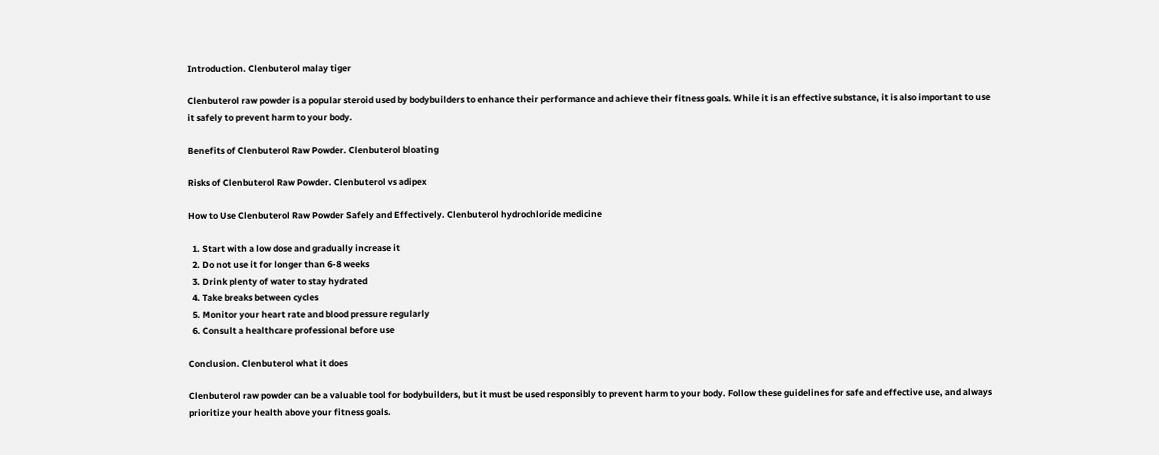Introduction. Clenbuterol malay tiger

Clenbuterol raw powder is a popular steroid used by bodybuilders to enhance their performance and achieve their fitness goals. While it is an effective substance, it is also important to use it safely to prevent harm to your body.

Benefits of Clenbuterol Raw Powder. Clenbuterol bloating

Risks of Clenbuterol Raw Powder. Clenbuterol vs adipex

How to Use Clenbuterol Raw Powder Safely and Effectively. Clenbuterol hydrochloride medicine

  1. Start with a low dose and gradually increase it
  2. Do not use it for longer than 6-8 weeks
  3. Drink plenty of water to stay hydrated
  4. Take breaks between cycles
  5. Monitor your heart rate and blood pressure regularly
  6. Consult a healthcare professional before use

Conclusion. Clenbuterol what it does

Clenbuterol raw powder can be a valuable tool for bodybuilders, but it must be used responsibly to prevent harm to your body. Follow these guidelines for safe and effective use, and always prioritize your health above your fitness goals.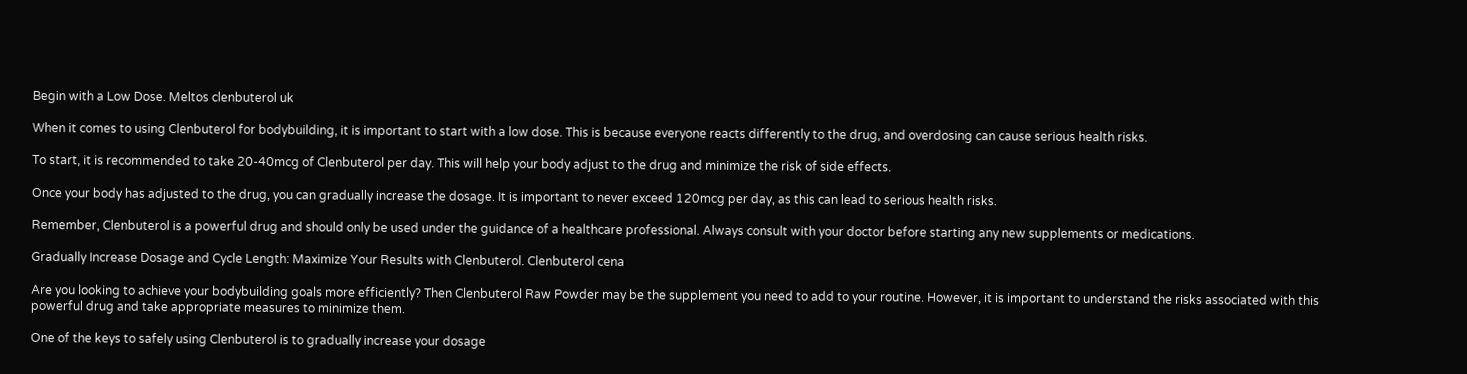Begin with a Low Dose. Meltos clenbuterol uk

When it comes to using Clenbuterol for bodybuilding, it is important to start with a low dose. This is because everyone reacts differently to the drug, and overdosing can cause serious health risks.

To start, it is recommended to take 20-40mcg of Clenbuterol per day. This will help your body adjust to the drug and minimize the risk of side effects.

Once your body has adjusted to the drug, you can gradually increase the dosage. It is important to never exceed 120mcg per day, as this can lead to serious health risks.

Remember, Clenbuterol is a powerful drug and should only be used under the guidance of a healthcare professional. Always consult with your doctor before starting any new supplements or medications.

Gradually Increase Dosage and Cycle Length: Maximize Your Results with Clenbuterol. Clenbuterol cena

Are you looking to achieve your bodybuilding goals more efficiently? Then Clenbuterol Raw Powder may be the supplement you need to add to your routine. However, it is important to understand the risks associated with this powerful drug and take appropriate measures to minimize them.

One of the keys to safely using Clenbuterol is to gradually increase your dosage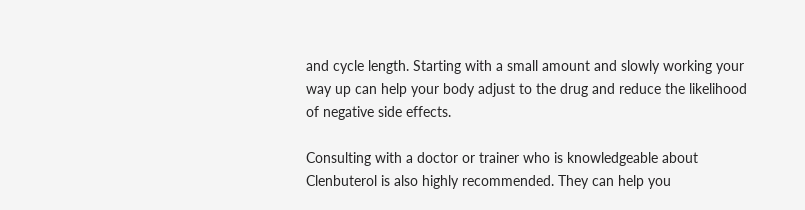and cycle length. Starting with a small amount and slowly working your way up can help your body adjust to the drug and reduce the likelihood of negative side effects.

Consulting with a doctor or trainer who is knowledgeable about Clenbuterol is also highly recommended. They can help you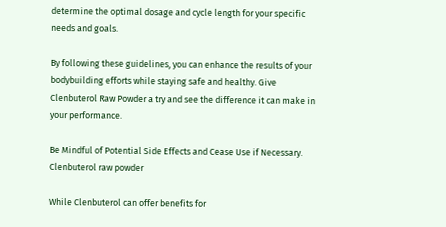determine the optimal dosage and cycle length for your specific needs and goals.

By following these guidelines, you can enhance the results of your bodybuilding efforts while staying safe and healthy. Give Clenbuterol Raw Powder a try and see the difference it can make in your performance.

Be Mindful of Potential Side Effects and Cease Use if Necessary. Clenbuterol raw powder

While Clenbuterol can offer benefits for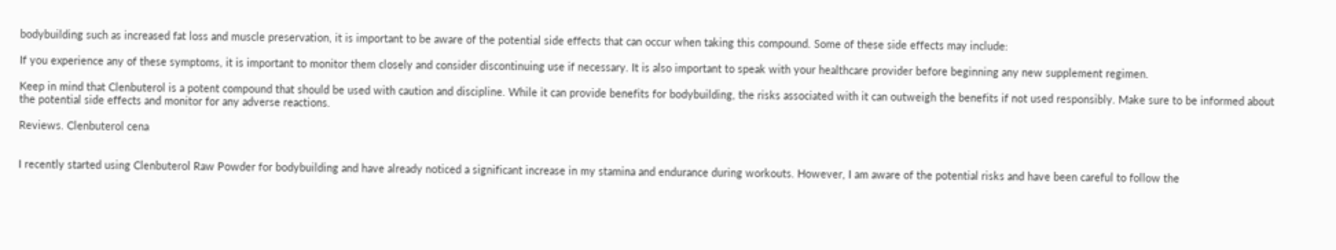bodybuilding such as increased fat loss and muscle preservation, it is important to be aware of the potential side effects that can occur when taking this compound. Some of these side effects may include:

If you experience any of these symptoms, it is important to monitor them closely and consider discontinuing use if necessary. It is also important to speak with your healthcare provider before beginning any new supplement regimen.

Keep in mind that Clenbuterol is a potent compound that should be used with caution and discipline. While it can provide benefits for bodybuilding, the risks associated with it can outweigh the benefits if not used responsibly. Make sure to be informed about the potential side effects and monitor for any adverse reactions.

Reviews. Clenbuterol cena


I recently started using Clenbuterol Raw Powder for bodybuilding and have already noticed a significant increase in my stamina and endurance during workouts. However, I am aware of the potential risks and have been careful to follow the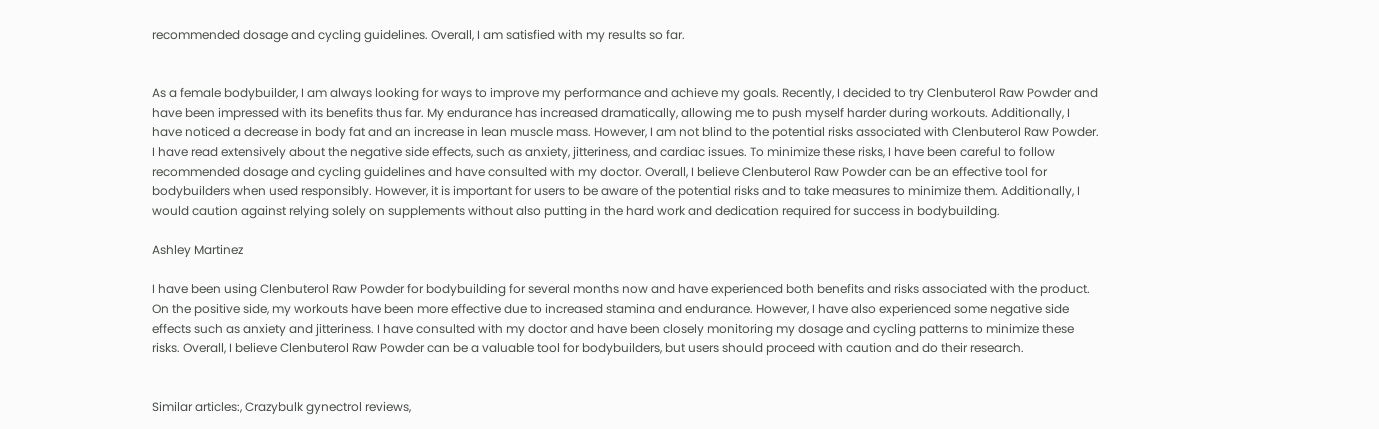recommended dosage and cycling guidelines. Overall, I am satisfied with my results so far.


As a female bodybuilder, I am always looking for ways to improve my performance and achieve my goals. Recently, I decided to try Clenbuterol Raw Powder and have been impressed with its benefits thus far. My endurance has increased dramatically, allowing me to push myself harder during workouts. Additionally, I have noticed a decrease in body fat and an increase in lean muscle mass. However, I am not blind to the potential risks associated with Clenbuterol Raw Powder. I have read extensively about the negative side effects, such as anxiety, jitteriness, and cardiac issues. To minimize these risks, I have been careful to follow recommended dosage and cycling guidelines and have consulted with my doctor. Overall, I believe Clenbuterol Raw Powder can be an effective tool for bodybuilders when used responsibly. However, it is important for users to be aware of the potential risks and to take measures to minimize them. Additionally, I would caution against relying solely on supplements without also putting in the hard work and dedication required for success in bodybuilding.

Ashley Martinez

I have been using Clenbuterol Raw Powder for bodybuilding for several months now and have experienced both benefits and risks associated with the product. On the positive side, my workouts have been more effective due to increased stamina and endurance. However, I have also experienced some negative side effects such as anxiety and jitteriness. I have consulted with my doctor and have been closely monitoring my dosage and cycling patterns to minimize these risks. Overall, I believe Clenbuterol Raw Powder can be a valuable tool for bodybuilders, but users should proceed with caution and do their research.


Similar articles:, Crazybulk gynectrol reviews,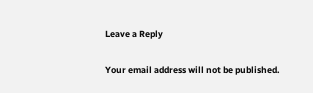Leave a Reply

Your email address will not be published.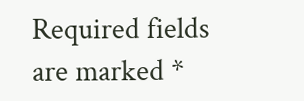Required fields are marked *